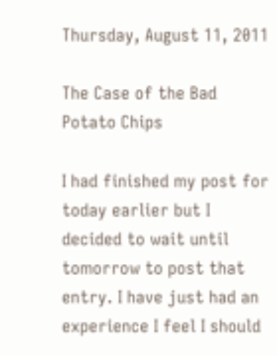Thursday, August 11, 2011

The Case of the Bad Potato Chips

I had finished my post for today earlier but I decided to wait until tomorrow to post that entry. I have just had an experience I feel I should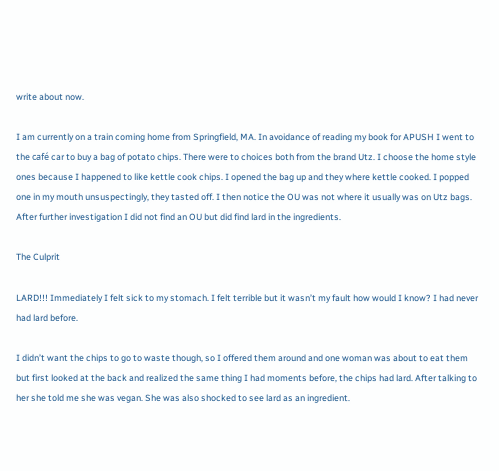write about now.

I am currently on a train coming home from Springfield, MA. In avoidance of reading my book for APUSH I went to the café car to buy a bag of potato chips. There were to choices both from the brand Utz. I choose the home style ones because I happened to like kettle cook chips. I opened the bag up and they where kettle cooked. I popped one in my mouth unsuspectingly, they tasted off. I then notice the OU was not where it usually was on Utz bags. After further investigation I did not find an OU but did find lard in the ingredients.

The Culprit

LARD!!! Immediately I felt sick to my stomach. I felt terrible but it wasn’t my fault how would I know? I had never had lard before.

I didn’t want the chips to go to waste though, so I offered them around and one woman was about to eat them but first looked at the back and realized the same thing I had moments before, the chips had lard. After talking to her she told me she was vegan. She was also shocked to see lard as an ingredient.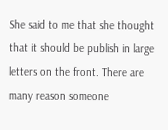She said to me that she thought that it should be publish in large letters on the front. There are many reason someone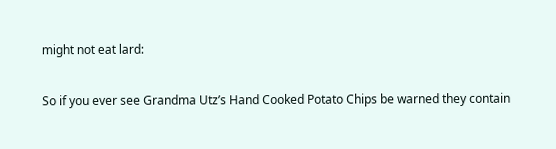might not eat lard:

So if you ever see Grandma Utz’s Hand Cooked Potato Chips be warned they contain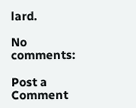lard.

No comments:

Post a Comment